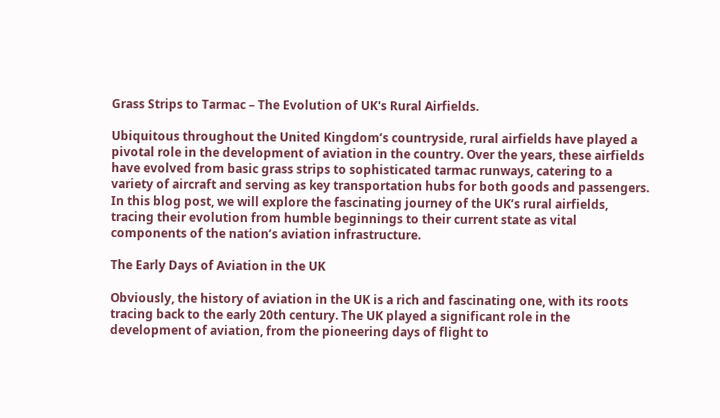Grass Strips to Tarmac – The Evolution of UK's Rural Airfields.

Ubiquitous throughout the United Kingdom’s countryside, rural airfields have played a pivotal role in the development of aviation in the country. Over the years, these airfields have evolved from basic grass strips to sophisticated tarmac runways, catering to a variety of aircraft and serving as key transportation hubs for both goods and passengers. In this blog post, we will explore the fascinating journey of the UK’s rural airfields, tracing their evolution from humble beginnings to their current state as vital components of the nation’s aviation infrastructure.

The Early Days of Aviation in the UK

Obviously, the history of aviation in the UK is a rich and fascinating one, with its roots tracing back to the early 20th century. The UK played a significant role in the development of aviation, from the pioneering days of flight to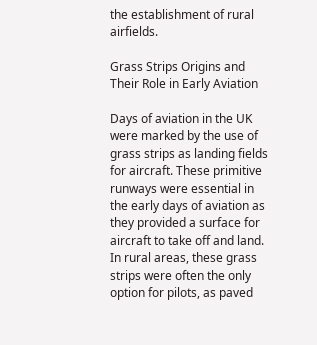the establishment of rural airfields.

Grass Strips Origins and Their Role in Early Aviation

Days of aviation in the UK were marked by the use of grass strips as landing fields for aircraft. These primitive runways were essential in the early days of aviation as they provided a surface for aircraft to take off and land. In rural areas, these grass strips were often the only option for pilots, as paved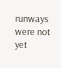runways were not yet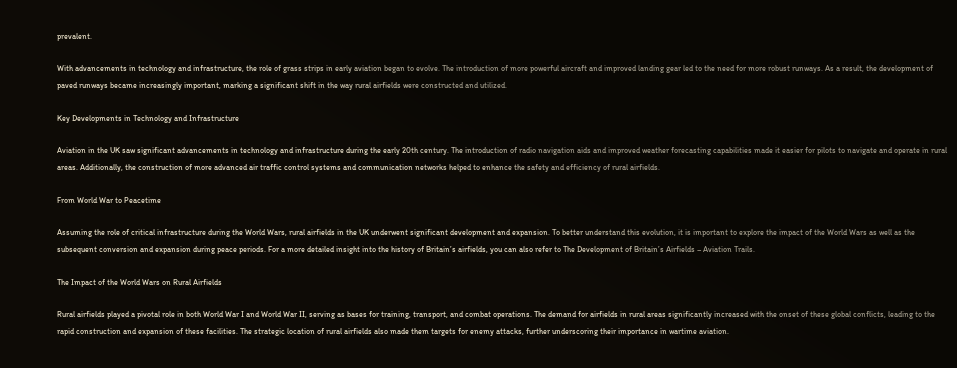prevalent.

With advancements in technology and infrastructure, the role of grass strips in early aviation began to evolve. The introduction of more powerful aircraft and improved landing gear led to the need for more robust runways. As a result, the development of paved runways became increasingly important, marking a significant shift in the way rural airfields were constructed and utilized.

Key Developments in Technology and Infrastructure

Aviation in the UK saw significant advancements in technology and infrastructure during the early 20th century. The introduction of radio navigation aids and improved weather forecasting capabilities made it easier for pilots to navigate and operate in rural areas. Additionally, the construction of more advanced air traffic control systems and communication networks helped to enhance the safety and efficiency of rural airfields.

From World War to Peacetime

Assuming the role of critical infrastructure during the World Wars, rural airfields in the UK underwent significant development and expansion. To better understand this evolution, it is important to explore the impact of the World Wars as well as the subsequent conversion and expansion during peace periods. For a more detailed insight into the history of Britain’s airfields, you can also refer to The Development of Britain’s Airfields – Aviation Trails.

The Impact of the World Wars on Rural Airfields

Rural airfields played a pivotal role in both World War I and World War II, serving as bases for training, transport, and combat operations. The demand for airfields in rural areas significantly increased with the onset of these global conflicts, leading to the rapid construction and expansion of these facilities. The strategic location of rural airfields also made them targets for enemy attacks, further underscoring their importance in wartime aviation.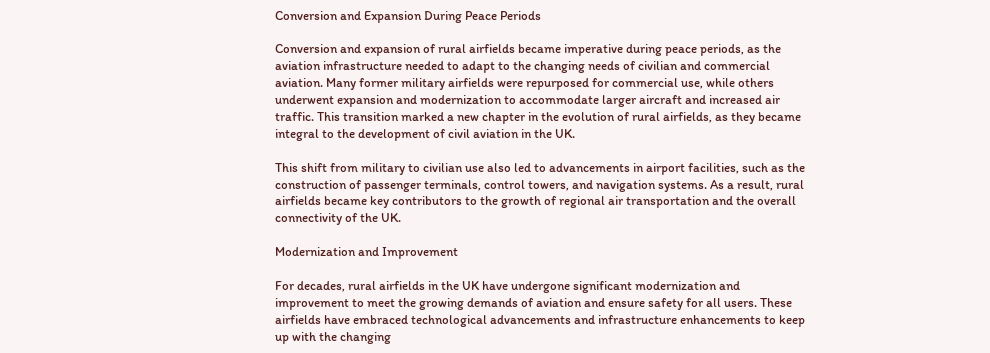Conversion and Expansion During Peace Periods

Conversion and expansion of rural airfields became imperative during peace periods, as the aviation infrastructure needed to adapt to the changing needs of civilian and commercial aviation. Many former military airfields were repurposed for commercial use, while others underwent expansion and modernization to accommodate larger aircraft and increased air traffic. This transition marked a new chapter in the evolution of rural airfields, as they became integral to the development of civil aviation in the UK.

This shift from military to civilian use also led to advancements in airport facilities, such as the construction of passenger terminals, control towers, and navigation systems. As a result, rural airfields became key contributors to the growth of regional air transportation and the overall connectivity of the UK.

Modernization and Improvement

For decades, rural airfields in the UK have undergone significant modernization and improvement to meet the growing demands of aviation and ensure safety for all users. These airfields have embraced technological advancements and infrastructure enhancements to keep up with the changing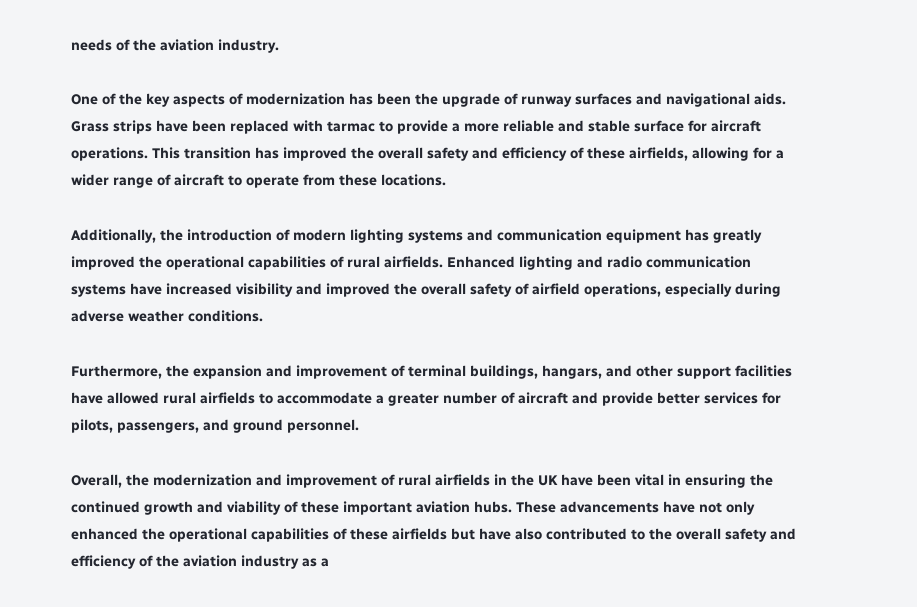needs of the aviation industry.

One of the key aspects of modernization has been the upgrade of runway surfaces and navigational aids. Grass strips have been replaced with tarmac to provide a more reliable and stable surface for aircraft operations. This transition has improved the overall safety and efficiency of these airfields, allowing for a wider range of aircraft to operate from these locations.

Additionally, the introduction of modern lighting systems and communication equipment has greatly improved the operational capabilities of rural airfields. Enhanced lighting and radio communication systems have increased visibility and improved the overall safety of airfield operations, especially during adverse weather conditions.

Furthermore, the expansion and improvement of terminal buildings, hangars, and other support facilities have allowed rural airfields to accommodate a greater number of aircraft and provide better services for pilots, passengers, and ground personnel.

Overall, the modernization and improvement of rural airfields in the UK have been vital in ensuring the continued growth and viability of these important aviation hubs. These advancements have not only enhanced the operational capabilities of these airfields but have also contributed to the overall safety and efficiency of the aviation industry as a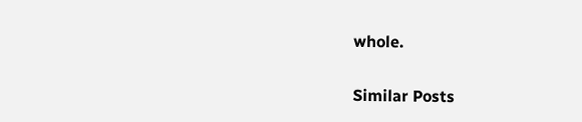whole.

Similar Posts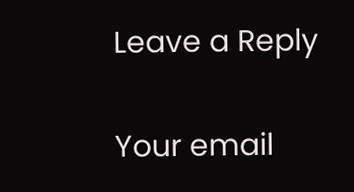Leave a Reply

Your email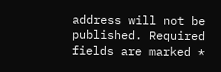address will not be published. Required fields are marked *